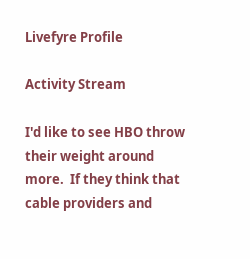Livefyre Profile

Activity Stream

I'd like to see HBO throw their weight around more.  If they think that cable providers and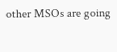other MSOs are going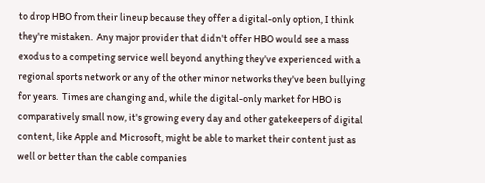to drop HBO from their lineup because they offer a digital-only option, I think they're mistaken.  Any major provider that didn't offer HBO would see a mass exodus to a competing service well beyond anything they've experienced with a regional sports network or any of the other minor networks they've been bullying for years.  Times are changing and, while the digital-only market for HBO is comparatively small now, it's growing every day and other gatekeepers of digital content, like Apple and Microsoft, might be able to market their content just as well or better than the cable companies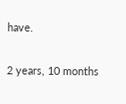have.

2 years, 10 months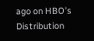ago on HBO’s Distribution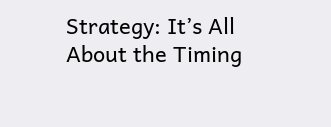Strategy: It’s All About the Timing